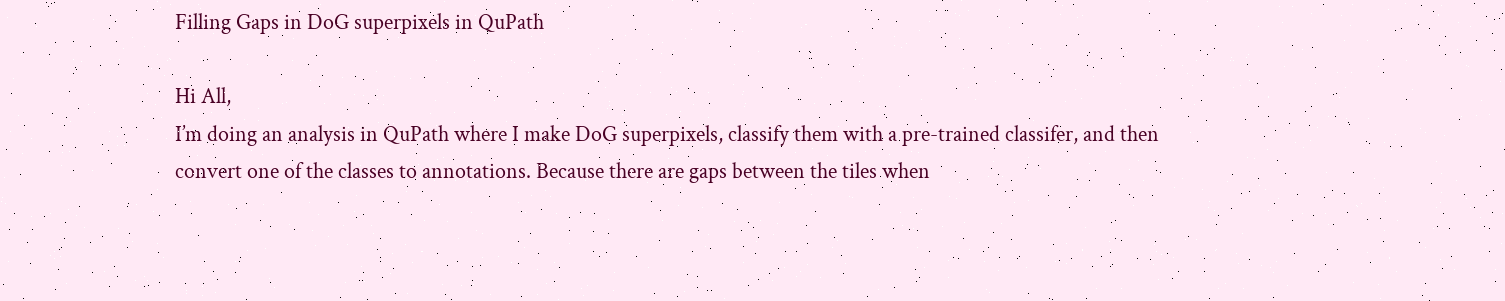Filling Gaps in DoG superpixels in QuPath

Hi All,
I’m doing an analysis in QuPath where I make DoG superpixels, classify them with a pre-trained classifer, and then convert one of the classes to annotations. Because there are gaps between the tiles when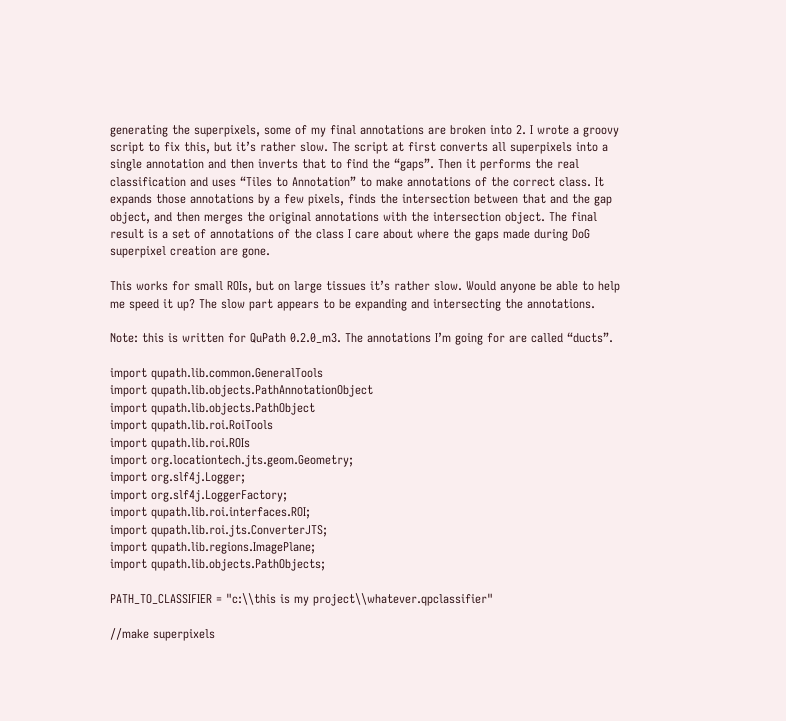generating the superpixels, some of my final annotations are broken into 2. I wrote a groovy script to fix this, but it’s rather slow. The script at first converts all superpixels into a single annotation and then inverts that to find the “gaps”. Then it performs the real classification and uses “Tiles to Annotation” to make annotations of the correct class. It expands those annotations by a few pixels, finds the intersection between that and the gap object, and then merges the original annotations with the intersection object. The final result is a set of annotations of the class I care about where the gaps made during DoG superpixel creation are gone.

This works for small ROIs, but on large tissues it’s rather slow. Would anyone be able to help me speed it up? The slow part appears to be expanding and intersecting the annotations.

Note: this is written for QuPath 0.2.0_m3. The annotations I’m going for are called “ducts”.

import qupath.lib.common.GeneralTools
import qupath.lib.objects.PathAnnotationObject
import qupath.lib.objects.PathObject
import qupath.lib.roi.RoiTools
import qupath.lib.roi.ROIs
import org.locationtech.jts.geom.Geometry;
import org.slf4j.Logger;
import org.slf4j.LoggerFactory;
import qupath.lib.roi.interfaces.ROI;
import qupath.lib.roi.jts.ConverterJTS;
import qupath.lib.regions.ImagePlane;
import qupath.lib.objects.PathObjects;

PATH_TO_CLASSIFIER = "c:\\this is my project\\whatever.qpclassifier"

//make superpixels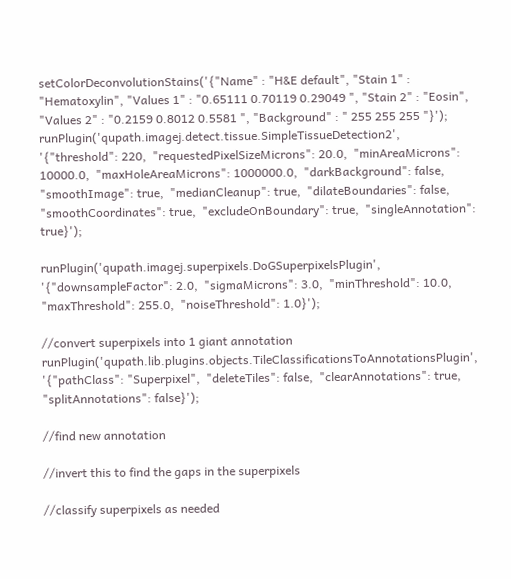setColorDeconvolutionStains('{"Name" : "H&E default", "Stain 1" : "Hematoxylin", "Values 1" : "0.65111 0.70119 0.29049 ", "Stain 2" : "Eosin", "Values 2" : "0.2159 0.8012 0.5581 ", "Background" : " 255 255 255 "}');
runPlugin('qupath.imagej.detect.tissue.SimpleTissueDetection2', '{"threshold": 220,  "requestedPixelSizeMicrons": 20.0,  "minAreaMicrons": 10000.0,  "maxHoleAreaMicrons": 1000000.0,  "darkBackground": false,  "smoothImage": true,  "medianCleanup": true,  "dilateBoundaries": false,  "smoothCoordinates": true,  "excludeOnBoundary": true,  "singleAnnotation": true}');

runPlugin('qupath.imagej.superpixels.DoGSuperpixelsPlugin', '{"downsampleFactor": 2.0,  "sigmaMicrons": 3.0,  "minThreshold": 10.0,  "maxThreshold": 255.0,  "noiseThreshold": 1.0}');

//convert superpixels into 1 giant annotation
runPlugin('qupath.lib.plugins.objects.TileClassificationsToAnnotationsPlugin', '{"pathClass": "Superpixel",  "deleteTiles": false,  "clearAnnotations": true,  "splitAnnotations": false}');

//find new annotation

//invert this to find the gaps in the superpixels

//classify superpixels as needed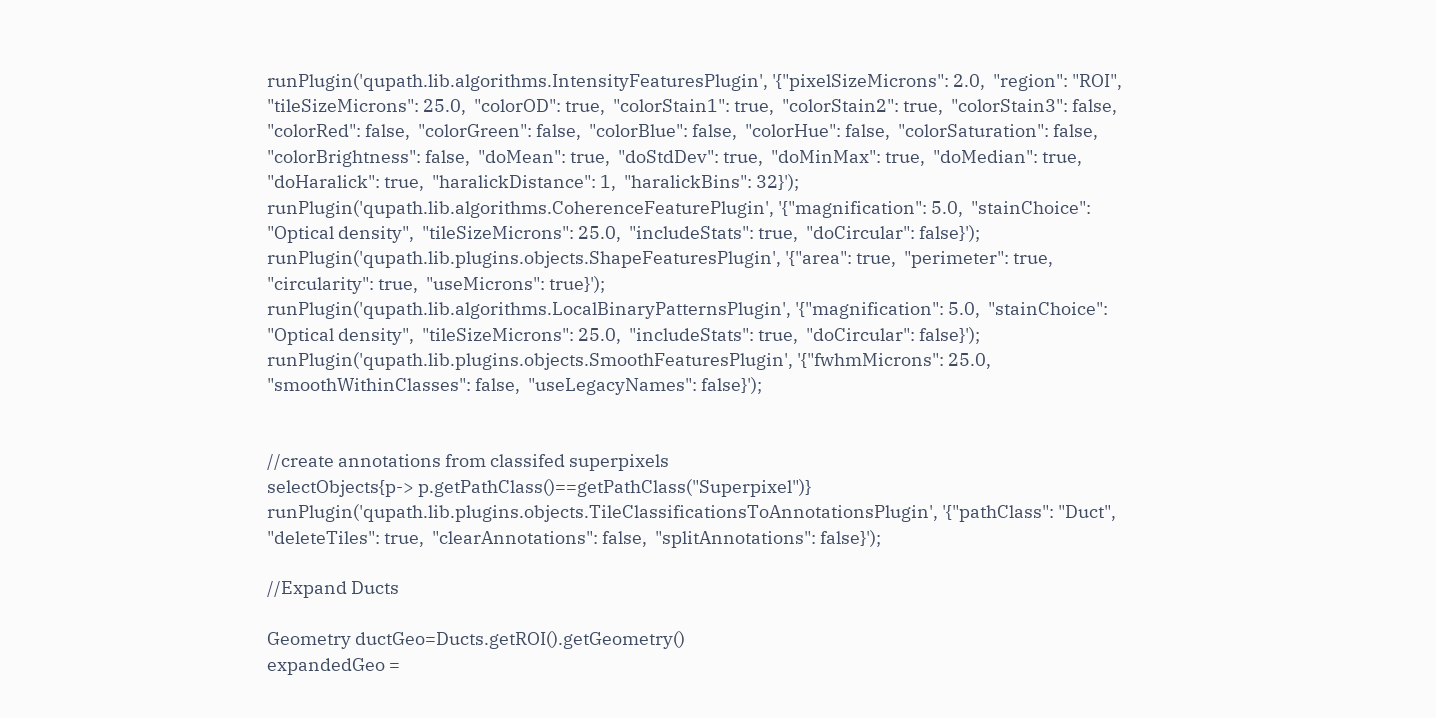runPlugin('qupath.lib.algorithms.IntensityFeaturesPlugin', '{"pixelSizeMicrons": 2.0,  "region": "ROI",  "tileSizeMicrons": 25.0,  "colorOD": true,  "colorStain1": true,  "colorStain2": true,  "colorStain3": false,  "colorRed": false,  "colorGreen": false,  "colorBlue": false,  "colorHue": false,  "colorSaturation": false,  "colorBrightness": false,  "doMean": true,  "doStdDev": true,  "doMinMax": true,  "doMedian": true,  "doHaralick": true,  "haralickDistance": 1,  "haralickBins": 32}');
runPlugin('qupath.lib.algorithms.CoherenceFeaturePlugin', '{"magnification": 5.0,  "stainChoice": "Optical density",  "tileSizeMicrons": 25.0,  "includeStats": true,  "doCircular": false}');
runPlugin('qupath.lib.plugins.objects.ShapeFeaturesPlugin', '{"area": true,  "perimeter": true,  "circularity": true,  "useMicrons": true}');
runPlugin('qupath.lib.algorithms.LocalBinaryPatternsPlugin', '{"magnification": 5.0,  "stainChoice": "Optical density",  "tileSizeMicrons": 25.0,  "includeStats": true,  "doCircular": false}');
runPlugin('qupath.lib.plugins.objects.SmoothFeaturesPlugin', '{"fwhmMicrons": 25.0,  "smoothWithinClasses": false,  "useLegacyNames": false}');


//create annotations from classifed superpixels
selectObjects{p-> p.getPathClass()==getPathClass("Superpixel")}
runPlugin('qupath.lib.plugins.objects.TileClassificationsToAnnotationsPlugin', '{"pathClass": "Duct",  "deleteTiles": true,  "clearAnnotations": false,  "splitAnnotations": false}');

//Expand Ducts

Geometry ductGeo=Ducts.getROI().getGeometry()
expandedGeo =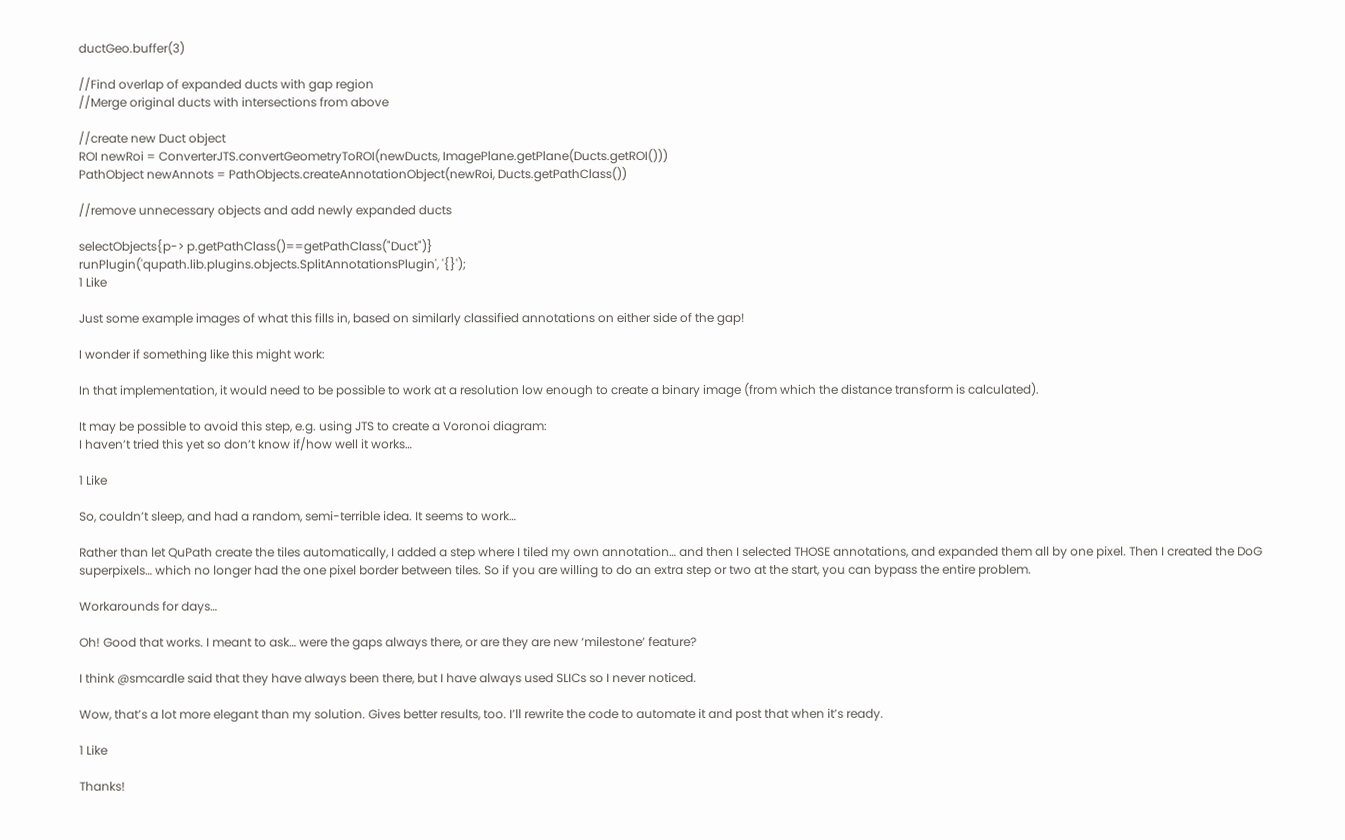ductGeo.buffer(3)

//Find overlap of expanded ducts with gap region
//Merge original ducts with intersections from above

//create new Duct object
ROI newRoi = ConverterJTS.convertGeometryToROI(newDucts, ImagePlane.getPlane(Ducts.getROI()))
PathObject newAnnots = PathObjects.createAnnotationObject(newRoi, Ducts.getPathClass())

//remove unnecessary objects and add newly expanded ducts

selectObjects{p-> p.getPathClass()==getPathClass("Duct")}
runPlugin('qupath.lib.plugins.objects.SplitAnnotationsPlugin', '{}');
1 Like

Just some example images of what this fills in, based on similarly classified annotations on either side of the gap!

I wonder if something like this might work:

In that implementation, it would need to be possible to work at a resolution low enough to create a binary image (from which the distance transform is calculated).

It may be possible to avoid this step, e.g. using JTS to create a Voronoi diagram:
I haven’t tried this yet so don’t know if/how well it works…

1 Like

So, couldn’t sleep, and had a random, semi-terrible idea. It seems to work…

Rather than let QuPath create the tiles automatically, I added a step where I tiled my own annotation… and then I selected THOSE annotations, and expanded them all by one pixel. Then I created the DoG superpixels… which no longer had the one pixel border between tiles. So if you are willing to do an extra step or two at the start, you can bypass the entire problem.

Workarounds for days…

Oh! Good that works. I meant to ask… were the gaps always there, or are they are new ‘milestone’ feature?

I think @smcardle said that they have always been there, but I have always used SLICs so I never noticed.

Wow, that’s a lot more elegant than my solution. Gives better results, too. I’ll rewrite the code to automate it and post that when it’s ready.

1 Like

Thanks!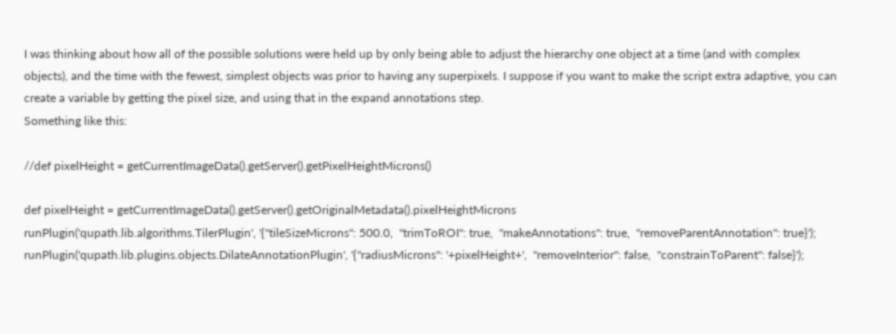I was thinking about how all of the possible solutions were held up by only being able to adjust the hierarchy one object at a time (and with complex objects), and the time with the fewest, simplest objects was prior to having any superpixels. I suppose if you want to make the script extra adaptive, you can create a variable by getting the pixel size, and using that in the expand annotations step.
Something like this:

//def pixelHeight = getCurrentImageData().getServer().getPixelHeightMicrons()

def pixelHeight = getCurrentImageData().getServer().getOriginalMetadata().pixelHeightMicrons
runPlugin('qupath.lib.algorithms.TilerPlugin', '{"tileSizeMicrons": 500.0,  "trimToROI": true,  "makeAnnotations": true,  "removeParentAnnotation": true}');
runPlugin('qupath.lib.plugins.objects.DilateAnnotationPlugin', '{"radiusMicrons": '+pixelHeight+',  "removeInterior": false,  "constrainToParent": false}');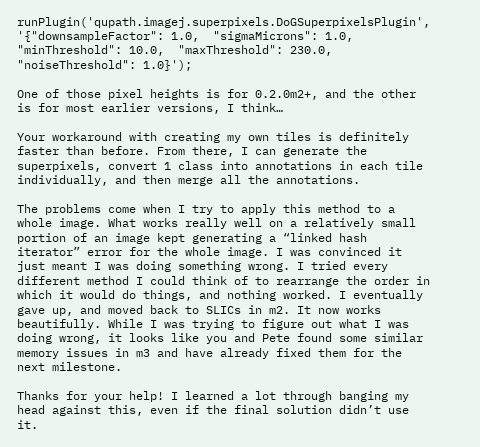runPlugin('qupath.imagej.superpixels.DoGSuperpixelsPlugin', '{"downsampleFactor": 1.0,  "sigmaMicrons": 1.0,  "minThreshold": 10.0,  "maxThreshold": 230.0,  "noiseThreshold": 1.0}');

One of those pixel heights is for 0.2.0m2+, and the other is for most earlier versions, I think…

Your workaround with creating my own tiles is definitely faster than before. From there, I can generate the superpixels, convert 1 class into annotations in each tile individually, and then merge all the annotations.

The problems come when I try to apply this method to a whole image. What works really well on a relatively small portion of an image kept generating a “linked hash iterator” error for the whole image. I was convinced it just meant I was doing something wrong. I tried every different method I could think of to rearrange the order in which it would do things, and nothing worked. I eventually gave up, and moved back to SLICs in m2. It now works beautifully. While I was trying to figure out what I was doing wrong, it looks like you and Pete found some similar memory issues in m3 and have already fixed them for the next milestone.

Thanks for your help! I learned a lot through banging my head against this, even if the final solution didn’t use it.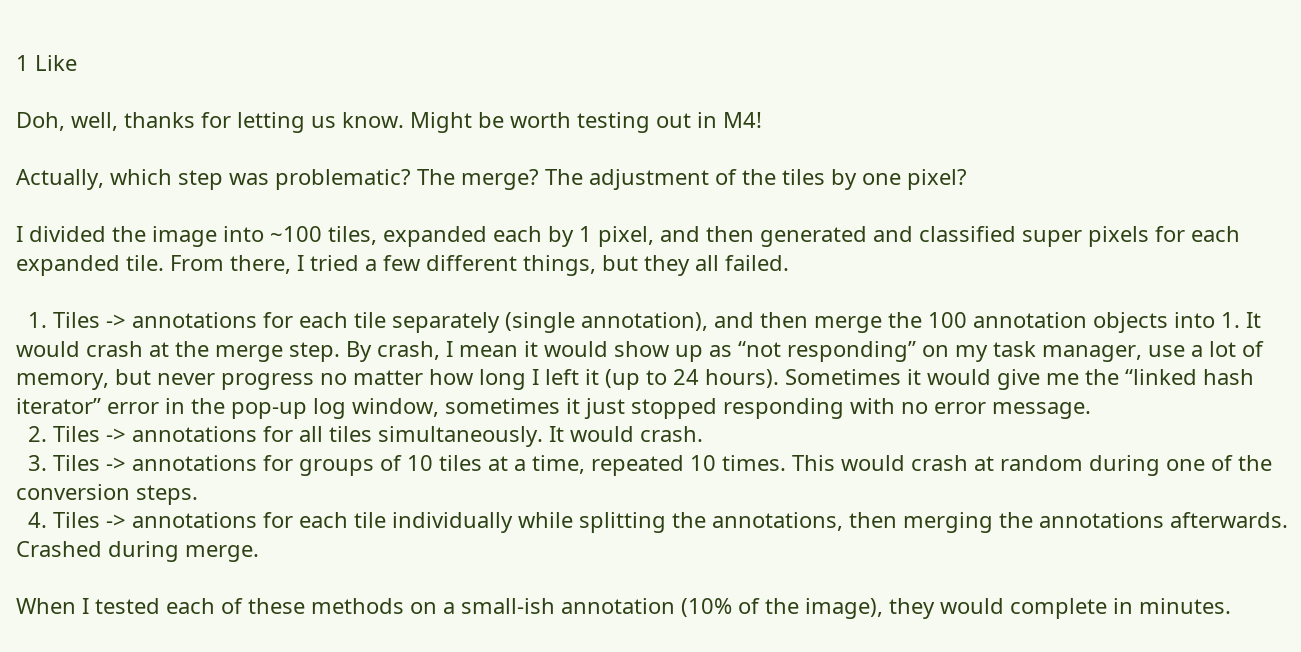1 Like

Doh, well, thanks for letting us know. Might be worth testing out in M4!

Actually, which step was problematic? The merge? The adjustment of the tiles by one pixel?

I divided the image into ~100 tiles, expanded each by 1 pixel, and then generated and classified super pixels for each expanded tile. From there, I tried a few different things, but they all failed.

  1. Tiles -> annotations for each tile separately (single annotation), and then merge the 100 annotation objects into 1. It would crash at the merge step. By crash, I mean it would show up as “not responding” on my task manager, use a lot of memory, but never progress no matter how long I left it (up to 24 hours). Sometimes it would give me the “linked hash iterator” error in the pop-up log window, sometimes it just stopped responding with no error message.
  2. Tiles -> annotations for all tiles simultaneously. It would crash.
  3. Tiles -> annotations for groups of 10 tiles at a time, repeated 10 times. This would crash at random during one of the conversion steps.
  4. Tiles -> annotations for each tile individually while splitting the annotations, then merging the annotations afterwards. Crashed during merge.

When I tested each of these methods on a small-ish annotation (10% of the image), they would complete in minutes.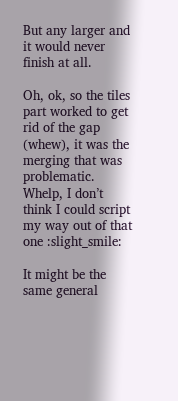But any larger and it would never finish at all.

Oh, ok, so the tiles part worked to get rid of the gap (whew), it was the merging that was problematic. Whelp, I don’t think I could script my way out of that one :slight_smile:

It might be the same general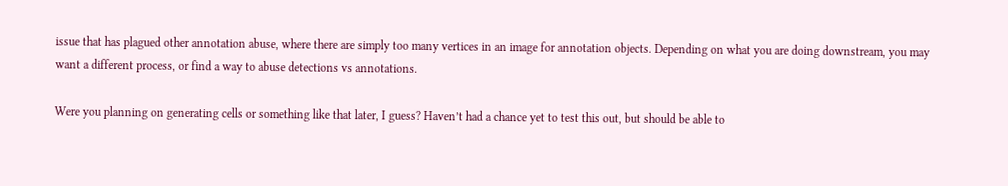issue that has plagued other annotation abuse, where there are simply too many vertices in an image for annotation objects. Depending on what you are doing downstream, you may want a different process, or find a way to abuse detections vs annotations.

Were you planning on generating cells or something like that later, I guess? Haven’t had a chance yet to test this out, but should be able to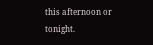this afternoon or tonight.